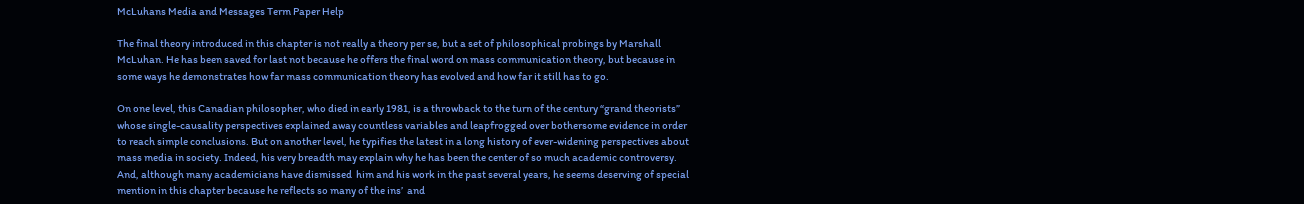McLuhans Media and Messages Term Paper Help

The final theory introduced in this chapter is not really a theory per se, but a set of philosophical probings by Marshall McLuhan. He has been saved for last not because he offers the final word on mass communication theory, but because in some ways he demonstrates how far mass communication theory has evolved and how far it still has to go.

On one level, this Canadian philosopher, who died in early 1981, is a throwback to the turn of the century “grand theorists” whose single-causality perspectives explained away countless variables and leapfrogged over bothersome evidence in order to reach simple conclusions. But on another level, he typifies the latest in a long history of ever-widening perspectives about mass media in society. Indeed, his very breadth may explain why he has been the center of so much academic controversy. And, although many academicians have dismissed  him and his work in the past several years, he seems deserving of special mention in this chapter because he reflects so many of the ins’  and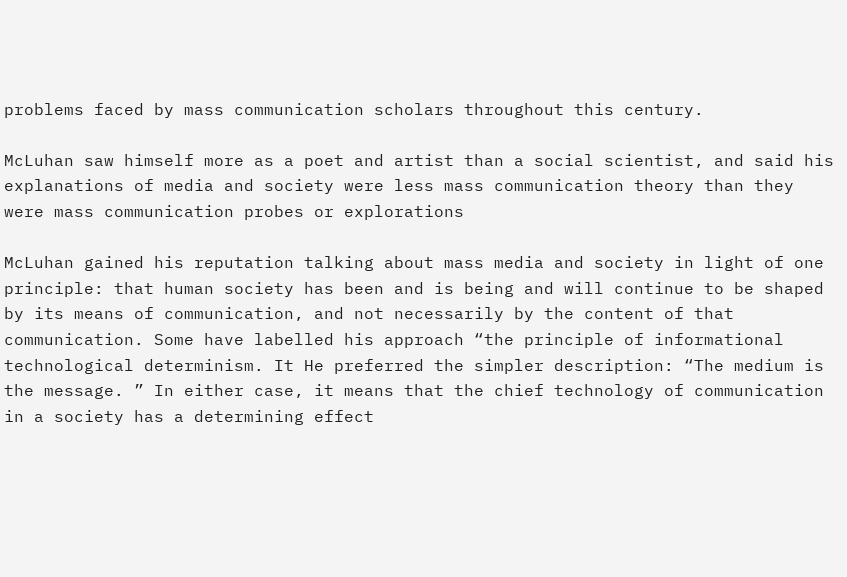problems faced by mass communication scholars throughout this century.

McLuhan saw himself more as a poet and artist than a social scientist, and said his explanations of media and society were less mass communication theory than they were mass communication probes or explorations

McLuhan gained his reputation talking about mass media and society in light of one principle: that human society has been and is being and will continue to be shaped by its means of communication, and not necessarily by the content of that communication. Some have labelled his approach “the principle of informational technological determinism. It He preferred the simpler description: “The medium is the message. ” In either case, it means that the chief technology of communication in a society has a determining effect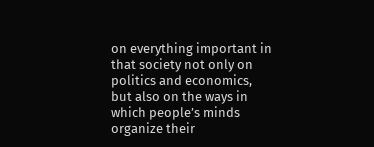on everything important in that society not only on politics and economics, but also on the ways in which people’s minds organize their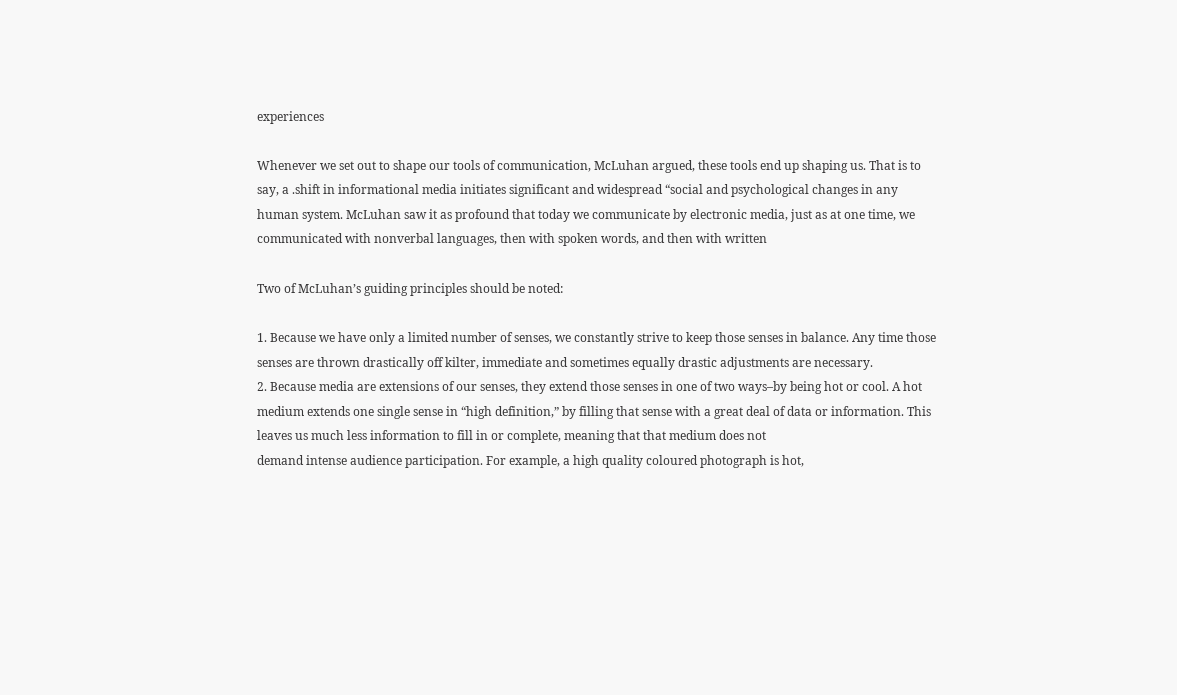experiences

Whenever we set out to shape our tools of communication, McLuhan argued, these tools end up shaping us. That is to say, a .shift in informational media initiates significant and widespread “social and psychological changes in any human system. McLuhan saw it as profound that today we communicate by electronic media, just as at one time, we communicated with nonverbal languages, then with spoken words, and then with written

Two of McLuhan’s guiding principles should be noted:

1. Because we have only a limited number of senses, we constantly strive to keep those senses in balance. Any time those senses are thrown drastically off kilter, immediate and sometimes equally drastic adjustments are necessary.
2. Because media are extensions of our senses, they extend those senses in one of two ways–by being hot or cool. A hot medium extends one single sense in “high definition,” by filling that sense with a great deal of data or information. This leaves us much less information to fill in or complete, meaning that that medium does not
demand intense audience participation. For example, a high quality coloured photograph is hot,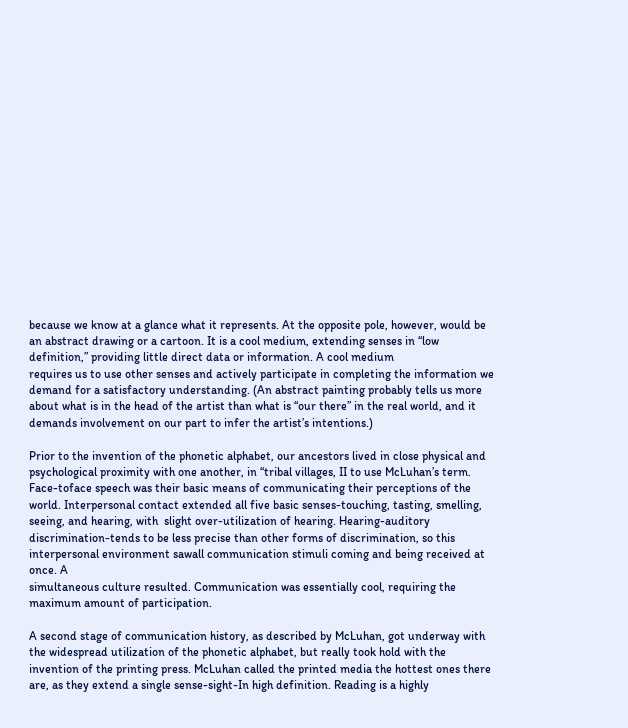because we know at a glance what it represents. At the opposite pole, however, would be an abstract drawing or a cartoon. It is a cool medium, extending senses in “low definition,” providing little direct data or information. A cool medium
requires us to use other senses and actively participate in completing the information we demand for a satisfactory understanding. (An abstract painting probably tells us more about what is in the head of the artist than what is “our there” in the real world, and it demands involvement on our part to infer the artist’s intentions.)

Prior to the invention of the phonetic alphabet, our ancestors lived in close physical and psychological proximity with one another, in “tribal villages, II to use McLuhan’s term. Face-toface speech was their basic means of communicating their perceptions of the world. Interpersonal contact extended all five basic senses-touching, tasting, smelling, seeing, and hearing, with  slight over-utilization of hearing. Hearing-auditory discrimination-tends to be less precise than other forms of discrimination, so this interpersonal environment sawall communication stimuli coming and being received at once. A
simultaneous culture resulted. Communication was essentially cool, requiring the maximum amount of participation.

A second stage of communication history, as described by McLuhan, got underway with the widespread utilization of the phonetic alphabet, but really took hold with the invention of the printing press. McLuhan called the printed media the hottest ones there are, as they extend a single sense-sight-In high definition. Reading is a highly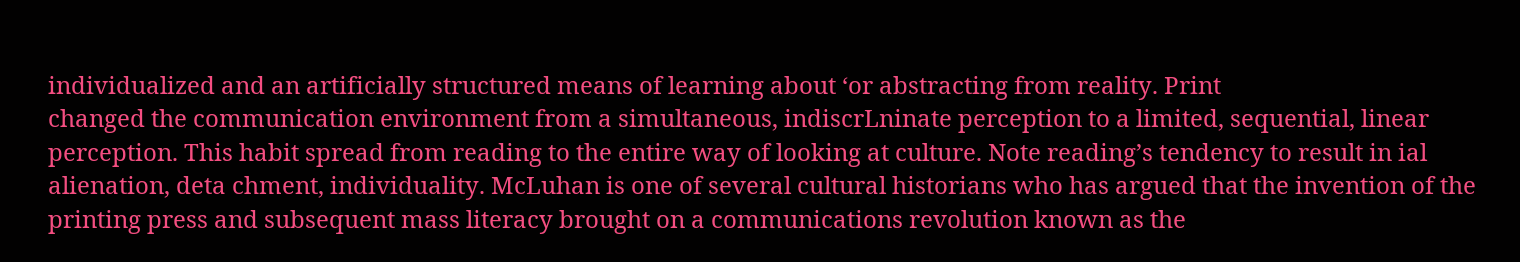individualized and an artificially structured means of learning about ‘or abstracting from reality. Print
changed the communication environment from a simultaneous, indiscrLninate perception to a limited, sequential, linear perception. This habit spread from reading to the entire way of looking at culture. Note reading’s tendency to result in ial alienation, deta chment, individuality. McLuhan is one of several cultural historians who has argued that the invention of the
printing press and subsequent mass literacy brought on a communications revolution known as the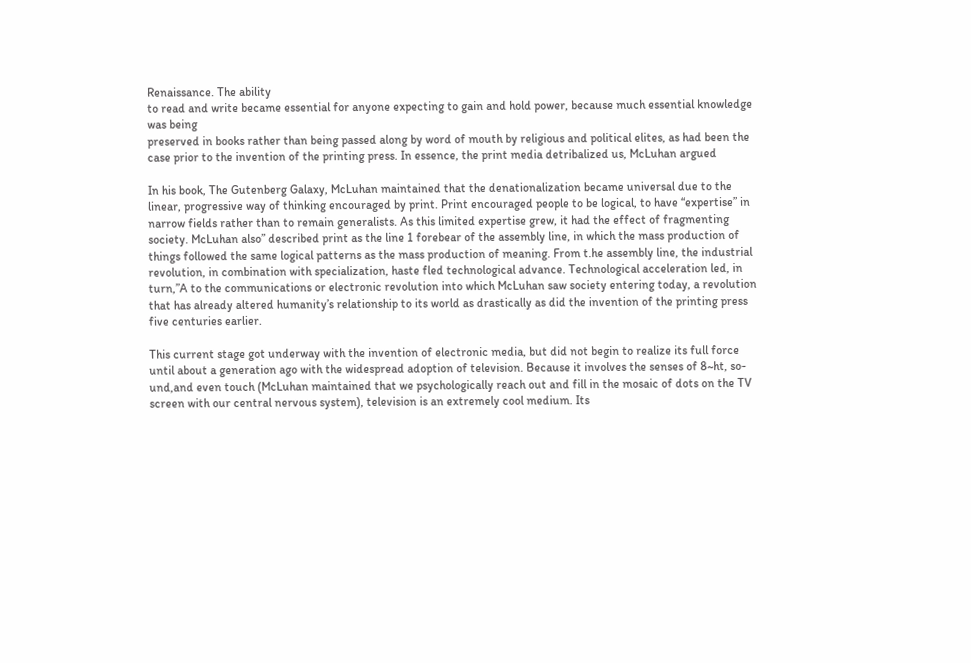Renaissance. The ability
to read and write became essential for anyone expecting to gain and hold power, because much essential knowledge was being
preserved in books rather than being passed along by word of mouth by religious and political elites, as had been the case prior to the invention of the printing press. In essence, the print media detribalized us, McLuhan argued

In his book, The Gutenberg Galaxy, McLuhan maintained that the denationalization became universal due to the linear, progressive way of thinking encouraged by print. Print encouraged people to be logical, to have “expertise” in narrow fields rather than to remain generalists. As this limited expertise grew, it had the effect of fragmenting society. McLuhan also” described print as the line 1 forebear of the assembly line, in which the mass production of things followed the same logical patterns as the mass production of meaning. From t.he assembly line, the industrial revolution, in combination with specialization, haste fled technological advance. Technological acceleration led, in turn,”A to the communications or electronic revolution into which McLuhan saw society entering today, a revolution that has already altered humanity’s relationship to its world as drastically as did the invention of the printing press five centuries earlier.

This current stage got underway with the invention of electronic media, but did not begin to realize its full force until about a generation ago with the widespread adoption of television. Because it involves the senses of 8~ht, so-und,and even touch (McLuhan maintained that we psychologically reach out and fill in the mosaic of dots on the TV screen with our central nervous system), television is an extremely cool medium. Its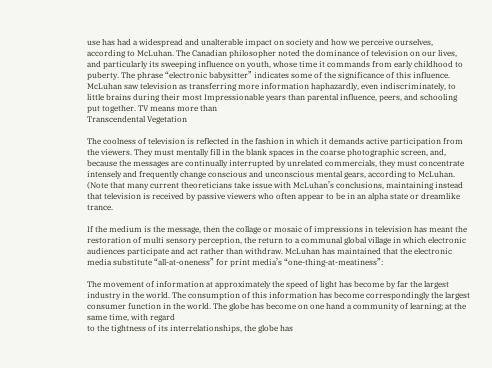use has had a widespread and unalterable impact on society and how we perceive ourselves, according to McLuhan. The Canadian philosopher noted the dominance of television on our lives, and particularly its sweeping influence on youth, whose time it commands from early childhood to puberty. The phrase “electronic babysitter” indicates some of the significance of this influence. McLuhan saw television as transferring more information haphazardly, even indiscriminately, to little brains during their most Impressionable years than parental influence, peers, and schooling put together. TV means more than
Transcendental Vegetation

The coolness of television is reflected in the fashion in which it demands active participation from the viewers. They must mentally fill in the blank spaces in the coarse photographic screen, and, because the messages are continually interrupted by unrelated commercials, they must concentrate intensely and frequently change conscious and unconscious mental gears, according to McLuhan. (Note that many current theoreticians take issue with McLuhan’s conclusions, maintaining instead that television is received by passive viewers who often appear to be in an alpha state or dreamlike trance.

If the medium is the message, then the collage or mosaic of impressions in television has meant the restoration of multi sensory perception, the return to a communal global village in which electronic audiences participate and act rather than withdraw. McLuhan has maintained that the electronic media substitute “all-at-oneness” for print media’s “one-thing-at-meatiness”:

The movement of information at approximately the speed of light has become by far the largest industry in the world. The consumption of this information has become correspondingly the largest consumer function in the world. The globe has become on one hand a community of learning; at the same time, with regard
to the tightness of its interrelationships, the globe has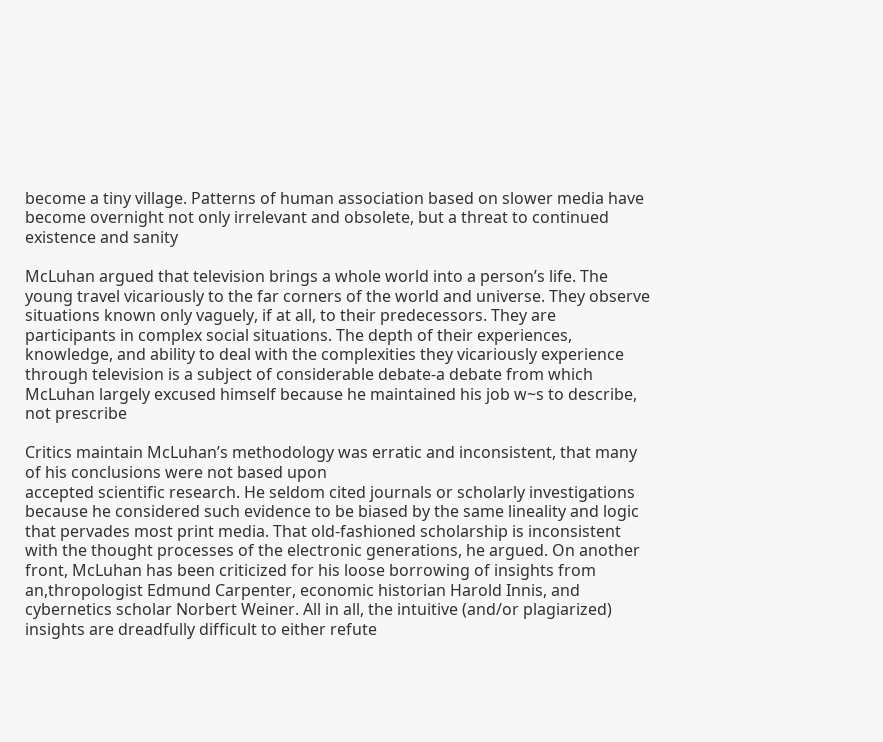become a tiny village. Patterns of human association based on slower media have become overnight not only irrelevant and obsolete, but a threat to continued existence and sanity

McLuhan argued that television brings a whole world into a person’s life. The young travel vicariously to the far corners of the world and universe. They observe situations known only vaguely, if at all, to their predecessors. They are participants in complex social situations. The depth of their experiences, knowledge, and ability to deal with the complexities they vicariously experience through television is a subject of considerable debate-a debate from which McLuhan largely excused himself because he maintained his job w~s to describe, not prescribe

Critics maintain McLuhan’s methodology was erratic and inconsistent, that many of his conclusions were not based upon
accepted scientific research. He seldom cited journals or scholarly investigations because he considered such evidence to be biased by the same lineality and logic that pervades most print media. That old-fashioned scholarship is inconsistent with the thought processes of the electronic generations, he argued. On another front, McLuhan has been criticized for his loose borrowing of insights from an,thropologist Edmund Carpenter, economic historian Harold Innis, and cybernetics scholar Norbert Weiner. All in all, the intuitive (and/or plagiarized) insights are dreadfully difficult to either refute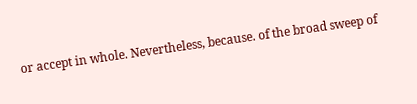or accept in whole. Nevertheless, because. of the broad sweep of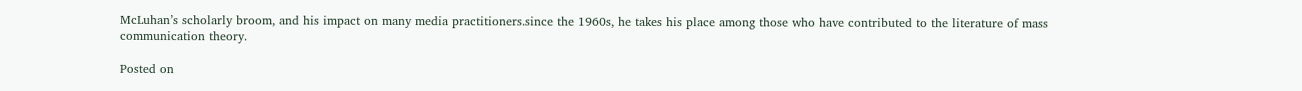McLuhan’s scholarly broom, and his impact on many media practitioners.since the 1960s, he takes his place among those who have contributed to the literature of mass communication theory.

Posted on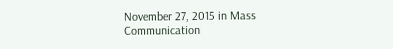November 27, 2015 in Mass Communication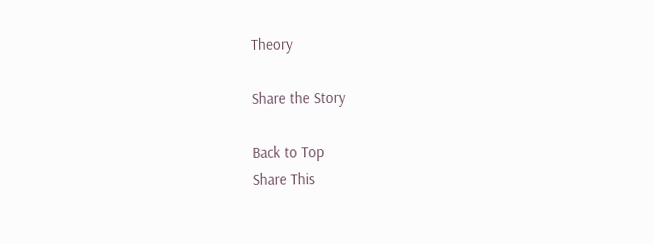Theory

Share the Story

Back to Top
Share This